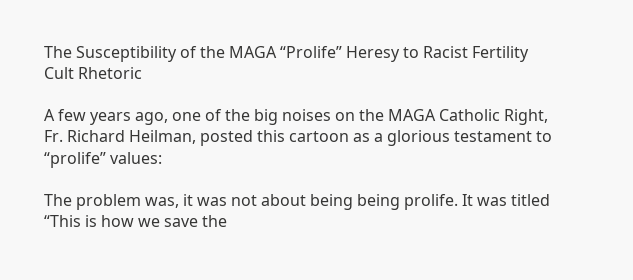The Susceptibility of the MAGA “Prolife” Heresy to Racist Fertility Cult Rhetoric

A few years ago, one of the big noises on the MAGA Catholic Right, Fr. Richard Heilman, posted this cartoon as a glorious testament to “prolife” values:

The problem was, it was not about being being prolife. It was titled “This is how we save the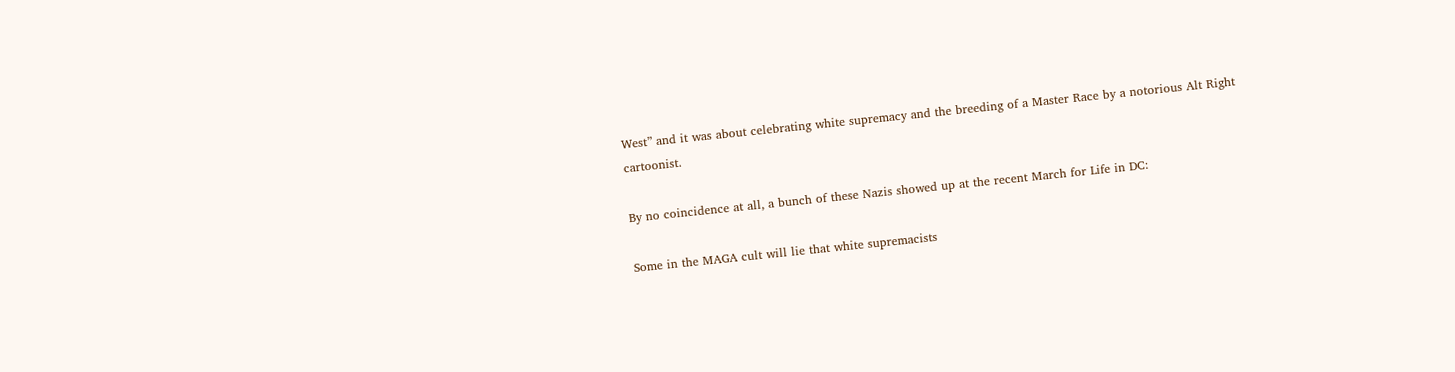West” and it was about celebrating white supremacy and the breeding of a Master Race by a notorious Alt Right cartoonist.

By no coincidence at all, a bunch of these Nazis showed up at the recent March for Life in DC:

Some in the MAGA cult will lie that white supremacists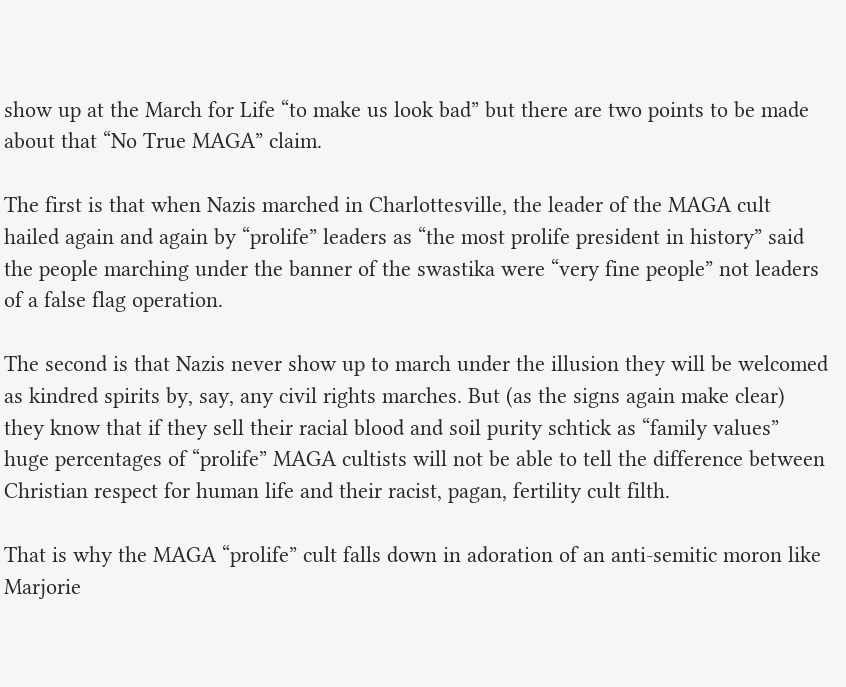show up at the March for Life “to make us look bad” but there are two points to be made about that “No True MAGA” claim.

The first is that when Nazis marched in Charlottesville, the leader of the MAGA cult hailed again and again by “prolife” leaders as “the most prolife president in history” said the people marching under the banner of the swastika were “very fine people” not leaders of a false flag operation.

The second is that Nazis never show up to march under the illusion they will be welcomed as kindred spirits by, say, any civil rights marches. But (as the signs again make clear) they know that if they sell their racial blood and soil purity schtick as “family values” huge percentages of “prolife” MAGA cultists will not be able to tell the difference between Christian respect for human life and their racist, pagan, fertility cult filth.

That is why the MAGA “prolife” cult falls down in adoration of an anti-semitic moron like Marjorie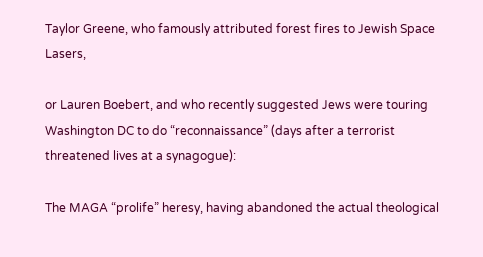Taylor Greene, who famously attributed forest fires to Jewish Space Lasers,

or Lauren Boebert, and who recently suggested Jews were touring Washington DC to do “reconnaissance” (days after a terrorist threatened lives at a synagogue):

The MAGA “prolife” heresy, having abandoned the actual theological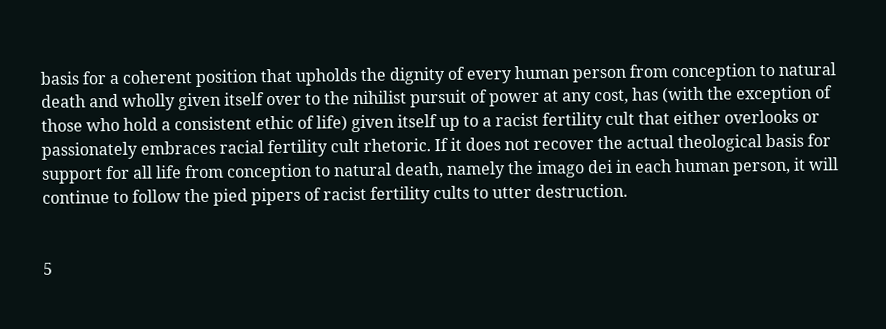basis for a coherent position that upholds the dignity of every human person from conception to natural death and wholly given itself over to the nihilist pursuit of power at any cost, has (with the exception of those who hold a consistent ethic of life) given itself up to a racist fertility cult that either overlooks or passionately embraces racial fertility cult rhetoric. If it does not recover the actual theological basis for support for all life from conception to natural death, namely the imago dei in each human person, it will continue to follow the pied pipers of racist fertility cults to utter destruction.


5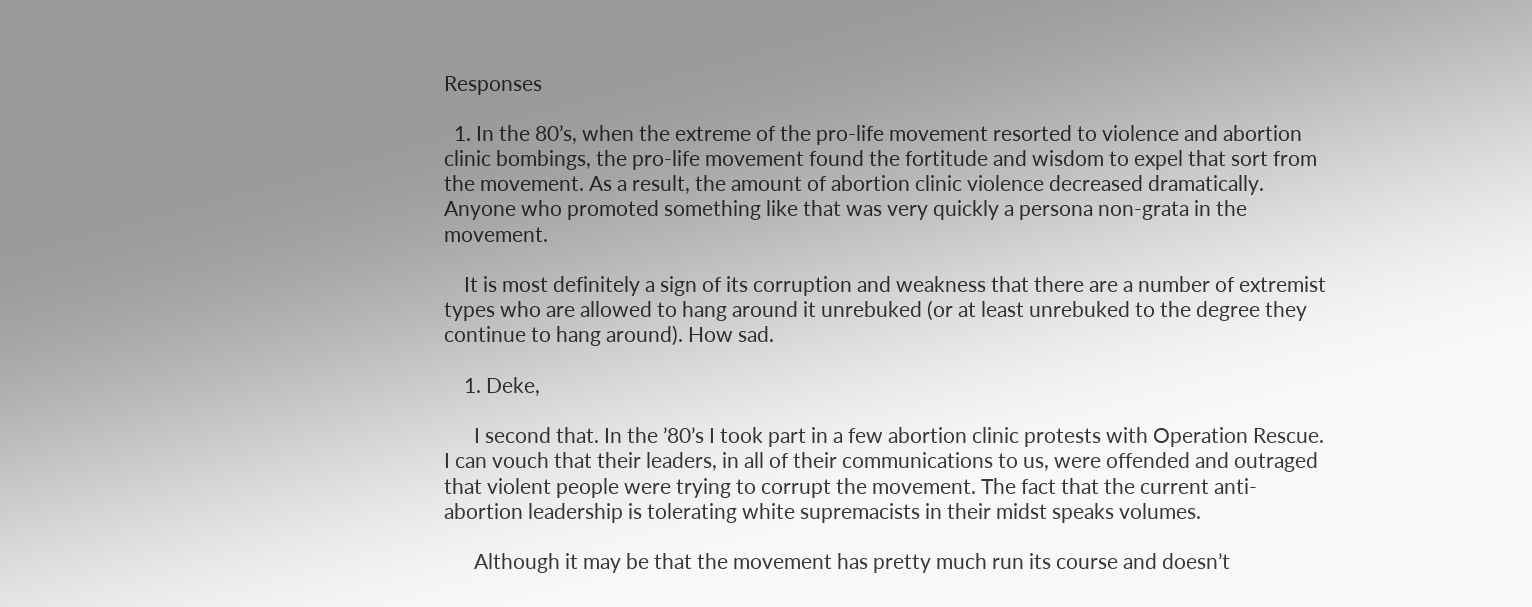Responses

  1. In the 80’s, when the extreme of the pro-life movement resorted to violence and abortion clinic bombings, the pro-life movement found the fortitude and wisdom to expel that sort from the movement. As a result, the amount of abortion clinic violence decreased dramatically. Anyone who promoted something like that was very quickly a persona non-grata in the movement.

    It is most definitely a sign of its corruption and weakness that there are a number of extremist types who are allowed to hang around it unrebuked (or at least unrebuked to the degree they continue to hang around). How sad.

    1. Deke,

      I second that. In the ’80’s I took part in a few abortion clinic protests with Operation Rescue. I can vouch that their leaders, in all of their communications to us, were offended and outraged that violent people were trying to corrupt the movement. The fact that the current anti-abortion leadership is tolerating white supremacists in their midst speaks volumes.

      Although it may be that the movement has pretty much run its course and doesn’t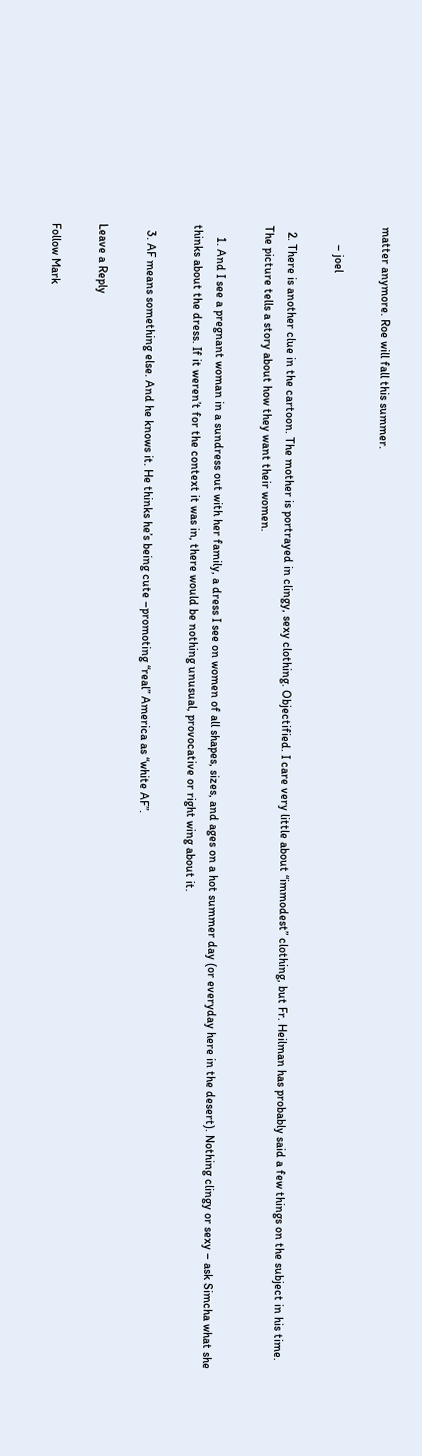matter anymore. Roe will fall this summer.

      – joel

  2. There is another clue in the cartoon. The mother is portrayed in clingy, sexy clothing. Objectified. I care very little about “immodest” clothing, but Fr. Heilman has probably said a few things on the subject in his time. The picture tells a story about how they want their women.

    1. And I see a pregnant woman in a sundress out with her family, a dress I see on women of all shapes, sizes, and ages on a hot summer day (or everyday here in the desert). Nothing clingy or sexy – ask Simcha what she thinks about the dress. If it weren’t for the context it was in, there would be nothing unusual, provocative or right wing about it.

  3. AF means something else. And he knows it. He thinks he’s being cute –promoting “real” America as “white AF”.

Leave a Reply

Follow Mark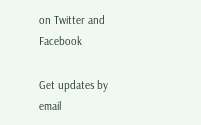on Twitter and Facebook

Get updates by email